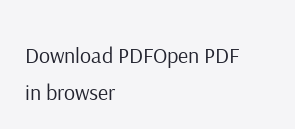Download PDFOpen PDF in browser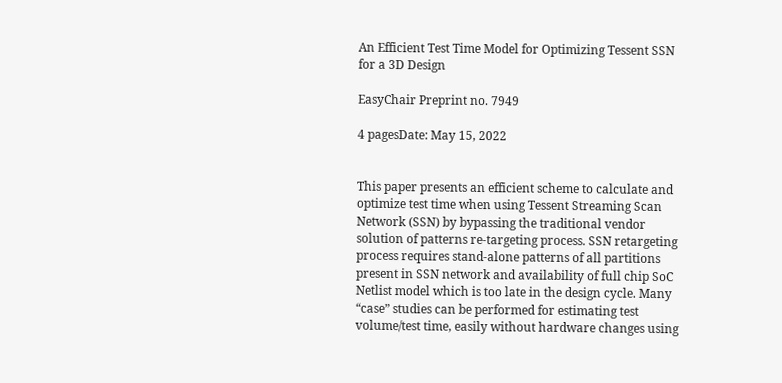An Efficient Test Time Model for Optimizing Tessent SSN for a 3D Design

EasyChair Preprint no. 7949

4 pagesDate: May 15, 2022


This paper presents an efficient scheme to calculate and optimize test time when using Tessent Streaming Scan Network (SSN) by bypassing the traditional vendor solution of patterns re-targeting process. SSN retargeting process requires stand-alone patterns of all partitions present in SSN network and availability of full chip SoC Netlist model which is too late in the design cycle. Many “case” studies can be performed for estimating test volume/test time, easily without hardware changes using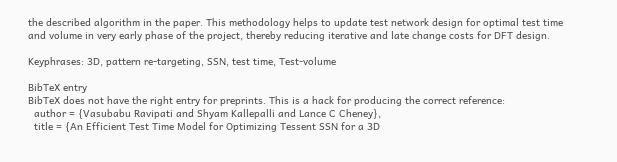the described algorithm in the paper. This methodology helps to update test network design for optimal test time and volume in very early phase of the project, thereby reducing iterative and late change costs for DFT design.

Keyphrases: 3D, pattern re-targeting, SSN, test time, Test-volume

BibTeX entry
BibTeX does not have the right entry for preprints. This is a hack for producing the correct reference:
  author = {Vasubabu Ravipati and Shyam Kallepalli and Lance C Cheney},
  title = {An Efficient Test Time Model for Optimizing Tessent SSN for a 3D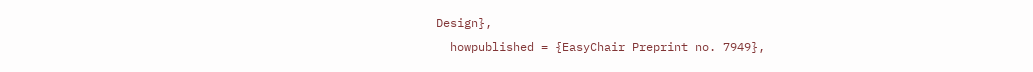Design},
  howpublished = {EasyChair Preprint no. 7949},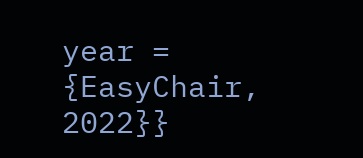year = {EasyChair, 2022}}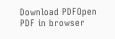Download PDFOpen PDF in browser